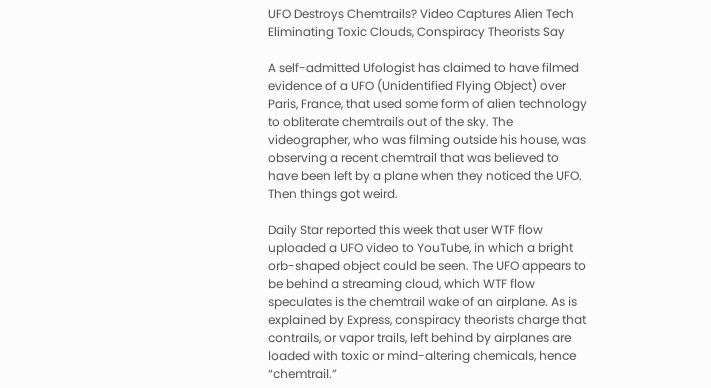UFO Destroys Chemtrails? Video Captures Alien Tech Eliminating Toxic Clouds, Conspiracy Theorists Say

A self-admitted Ufologist has claimed to have filmed evidence of a UFO (Unidentified Flying Object) over Paris, France, that used some form of alien technology to obliterate chemtrails out of the sky. The videographer, who was filming outside his house, was observing a recent chemtrail that was believed to have been left by a plane when they noticed the UFO. Then things got weird.

Daily Star reported this week that user WTF flow uploaded a UFO video to YouTube, in which a bright orb-shaped object could be seen. The UFO appears to be behind a streaming cloud, which WTF flow speculates is the chemtrail wake of an airplane. As is explained by Express, conspiracy theorists charge that contrails, or vapor trails, left behind by airplanes are loaded with toxic or mind-altering chemicals, hence “chemtrail.”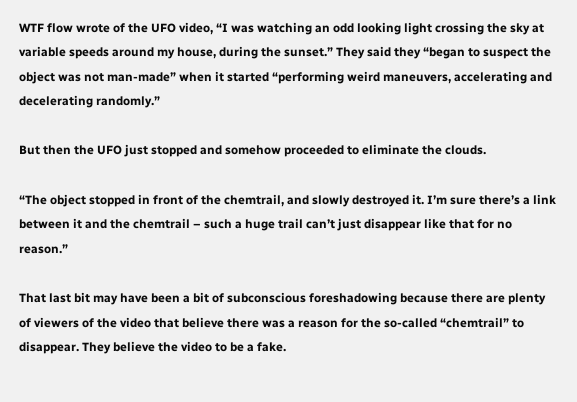WTF flow wrote of the UFO video, “I was watching an odd looking light crossing the sky at variable speeds around my house, during the sunset.” They said they “began to suspect the object was not man-made” when it started “performing weird maneuvers, accelerating and decelerating randomly.”

But then the UFO just stopped and somehow proceeded to eliminate the clouds.

“The object stopped in front of the chemtrail, and slowly destroyed it. I’m sure there’s a link between it and the chemtrail – such a huge trail can’t just disappear like that for no reason.”

That last bit may have been a bit of subconscious foreshadowing because there are plenty of viewers of the video that believe there was a reason for the so-called “chemtrail” to disappear. They believe the video to be a fake.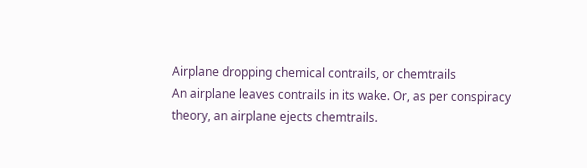Airplane dropping chemical contrails, or chemtrails
An airplane leaves contrails in its wake. Or, as per conspiracy theory, an airplane ejects chemtrails.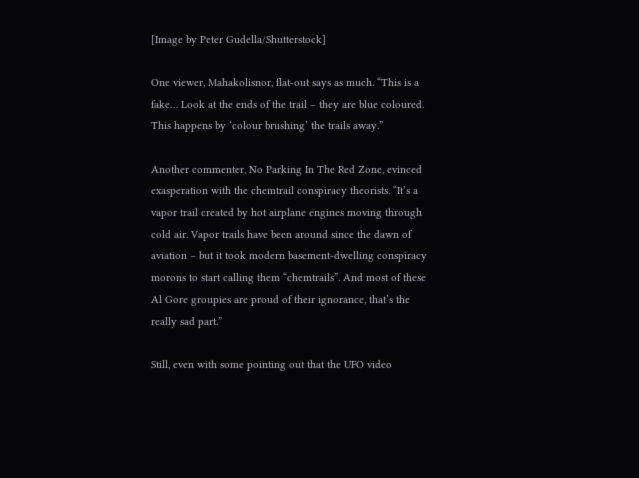[Image by Peter Gudella/Shutterstock]

One viewer, Mahakolisnor, flat-out says as much. “This is a fake… Look at the ends of the trail – they are blue coloured. This happens by ‘colour brushing’ the trails away.”

Another commenter, No Parking In The Red Zone, evinced exasperation with the chemtrail conspiracy theorists. “It’s a vapor trail created by hot airplane engines moving through cold air. Vapor trails have been around since the dawn of aviation – but it took modern basement-dwelling conspiracy morons to start calling them “chemtrails”. And most of these Al Gore groupies are proud of their ignorance, that’s the really sad part.”

Still, even with some pointing out that the UFO video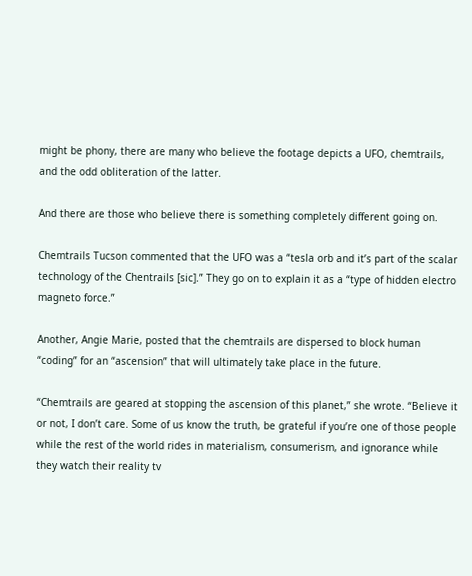might be phony, there are many who believe the footage depicts a UFO, chemtrails, and the odd obliteration of the latter.

And there are those who believe there is something completely different going on.

Chemtrails Tucson commented that the UFO was a “tesla orb and it’s part of the scalar technology of the Chentrails [sic].” They go on to explain it as a “type of hidden electro magneto force.”

Another, Angie Marie, posted that the chemtrails are dispersed to block human “coding” for an “ascension” that will ultimately take place in the future.

“Chemtrails are geared at stopping the ascension of this planet,” she wrote. “Believe it or not, I don’t care. Some of us know the truth, be grateful if you’re one of those people while the rest of the world rides in materialism, consumerism, and ignorance while they watch their reality tv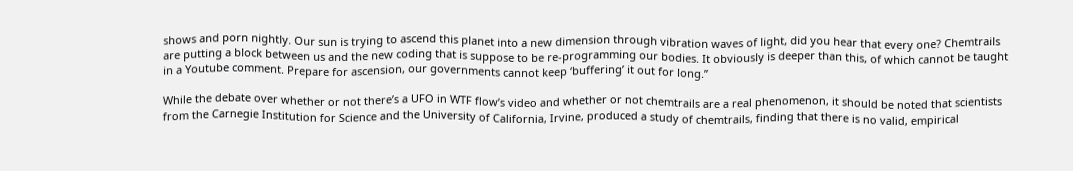shows and porn nightly. Our sun is trying to ascend this planet into a new dimension through vibration waves of light, did you hear that every one? Chemtrails are putting a block between us and the new coding that is suppose to be re-programming our bodies. It obviously is deeper than this, of which cannot be taught in a Youtube comment. Prepare for ascension, our governments cannot keep ‘buffering’ it out for long.”

While the debate over whether or not there’s a UFO in WTF flow’s video and whether or not chemtrails are a real phenomenon, it should be noted that scientists from the Carnegie Institution for Science and the University of California, Irvine, produced a study of chemtrails, finding that there is no valid, empirical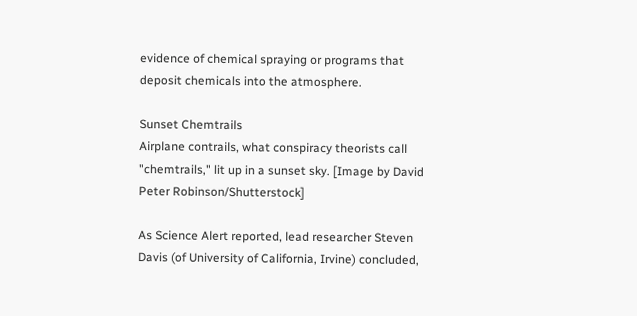evidence of chemical spraying or programs that deposit chemicals into the atmosphere.

Sunset Chemtrails
Airplane contrails, what conspiracy theorists call "chemtrails," lit up in a sunset sky. [Image by David Peter Robinson/Shutterstock]

As Science Alert reported, lead researcher Steven Davis (of University of California, Irvine) concluded,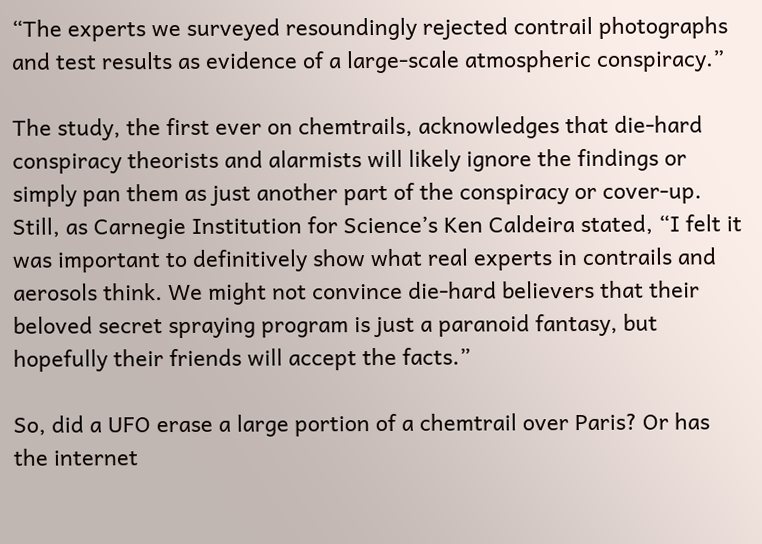“The experts we surveyed resoundingly rejected contrail photographs and test results as evidence of a large-scale atmospheric conspiracy.”

The study, the first ever on chemtrails, acknowledges that die-hard conspiracy theorists and alarmists will likely ignore the findings or simply pan them as just another part of the conspiracy or cover-up. Still, as Carnegie Institution for Science’s Ken Caldeira stated, “I felt it was important to definitively show what real experts in contrails and aerosols think. We might not convince die-hard believers that their beloved secret spraying program is just a paranoid fantasy, but hopefully their friends will accept the facts.”

So, did a UFO erase a large portion of a chemtrail over Paris? Or has the internet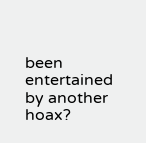been entertained by another hoax?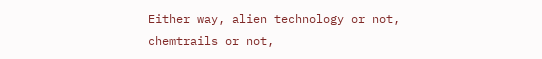Either way, alien technology or not, chemtrails or not,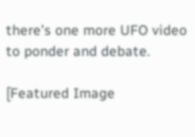there’s one more UFO video to ponder and debate.

[Featured Image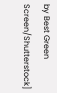by Best Green Screen/Shutterstock]